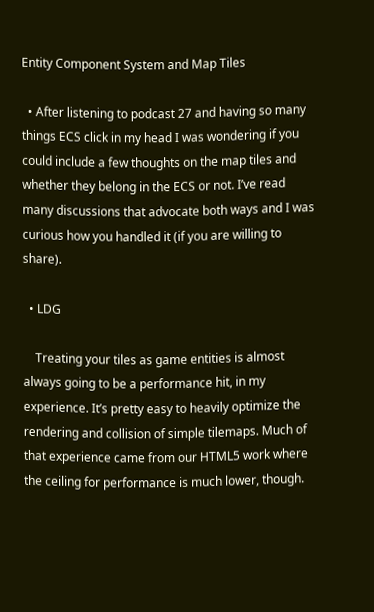Entity Component System and Map Tiles

  • After listening to podcast 27 and having so many things ECS click in my head I was wondering if you could include a few thoughts on the map tiles and whether they belong in the ECS or not. I’ve read many discussions that advocate both ways and I was curious how you handled it (if you are willing to share).

  • LDG

    Treating your tiles as game entities is almost always going to be a performance hit, in my experience. It’s pretty easy to heavily optimize the rendering and collision of simple tilemaps. Much of that experience came from our HTML5 work where the ceiling for performance is much lower, though.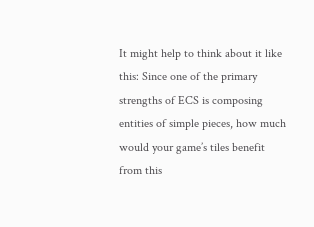It might help to think about it like this: Since one of the primary strengths of ECS is composing entities of simple pieces, how much would your game’s tiles benefit from this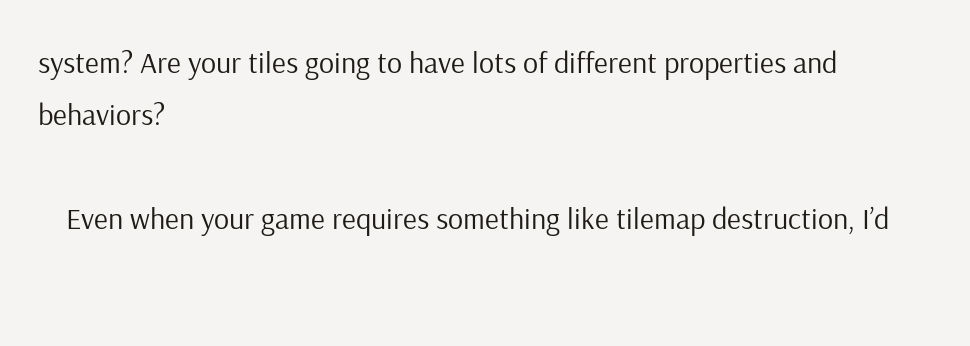system? Are your tiles going to have lots of different properties and behaviors?

    Even when your game requires something like tilemap destruction, I’d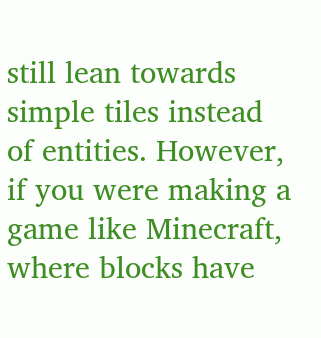still lean towards simple tiles instead of entities. However, if you were making a game like Minecraft, where blocks have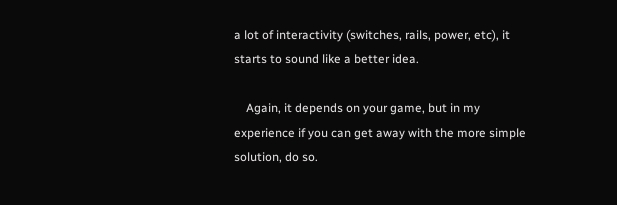a lot of interactivity (switches, rails, power, etc), it starts to sound like a better idea.

    Again, it depends on your game, but in my experience if you can get away with the more simple solution, do so.